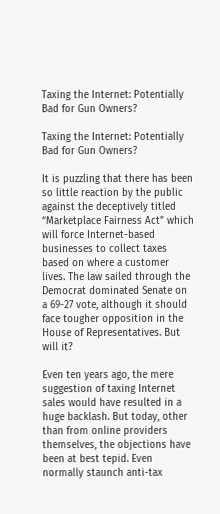Taxing the Internet: Potentially Bad for Gun Owners?

Taxing the Internet: Potentially Bad for Gun Owners?

It is puzzling that there has been so little reaction by the public against the deceptively titled “Marketplace Fairness Act” which will force Internet-based businesses to collect taxes based on where a customer lives. The law sailed through the Democrat dominated Senate on a 69-27 vote, although it should face tougher opposition in the House of Representatives. But will it?

Even ten years ago, the mere suggestion of taxing Internet sales would have resulted in a huge backlash. But today, other than from online providers themselves, the objections have been at best tepid. Even normally staunch anti-tax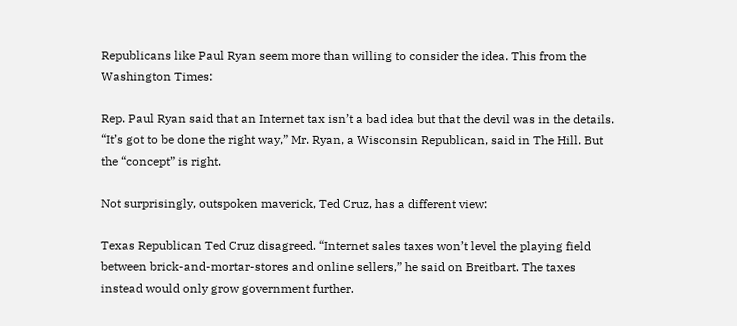Republicans like Paul Ryan seem more than willing to consider the idea. This from the Washington Times:

Rep. Paul Ryan said that an Internet tax isn’t a bad idea but that the devil was in the details. “It’s got to be done the right way,” Mr. Ryan, a Wisconsin Republican, said in The Hill. But the “concept” is right.

Not surprisingly, outspoken maverick, Ted Cruz, has a different view:

Texas Republican Ted Cruz disagreed. “Internet sales taxes won’t level the playing field between brick-and-mortar-stores and online sellers,” he said on Breitbart. The taxes instead would only grow government further.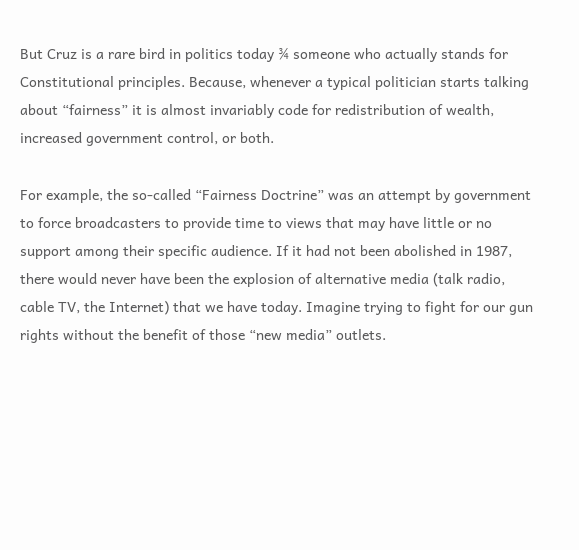But Cruz is a rare bird in politics today ¾ someone who actually stands for Constitutional principles. Because, whenever a typical politician starts talking about “fairness” it is almost invariably code for redistribution of wealth, increased government control, or both.

For example, the so-called “Fairness Doctrine” was an attempt by government to force broadcasters to provide time to views that may have little or no support among their specific audience. If it had not been abolished in 1987, there would never have been the explosion of alternative media (talk radio, cable TV, the Internet) that we have today. Imagine trying to fight for our gun rights without the benefit of those “new media” outlets.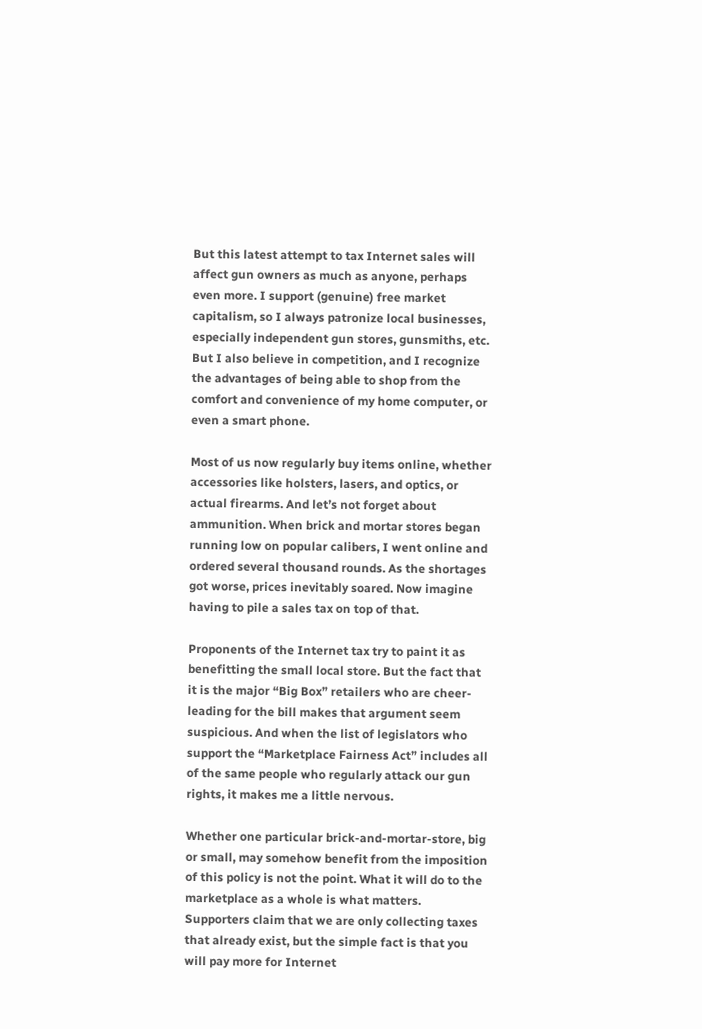But this latest attempt to tax Internet sales will affect gun owners as much as anyone, perhaps even more. I support (genuine) free market capitalism, so I always patronize local businesses, especially independent gun stores, gunsmiths, etc. But I also believe in competition, and I recognize the advantages of being able to shop from the comfort and convenience of my home computer, or even a smart phone.

Most of us now regularly buy items online, whether accessories like holsters, lasers, and optics, or actual firearms. And let’s not forget about ammunition. When brick and mortar stores began running low on popular calibers, I went online and ordered several thousand rounds. As the shortages got worse, prices inevitably soared. Now imagine having to pile a sales tax on top of that.

Proponents of the Internet tax try to paint it as benefitting the small local store. But the fact that it is the major “Big Box” retailers who are cheer-leading for the bill makes that argument seem suspicious. And when the list of legislators who support the “Marketplace Fairness Act” includes all of the same people who regularly attack our gun rights, it makes me a little nervous.

Whether one particular brick-and-mortar-store, big or small, may somehow benefit from the imposition of this policy is not the point. What it will do to the marketplace as a whole is what matters. Supporters claim that we are only collecting taxes that already exist, but the simple fact is that you will pay more for Internet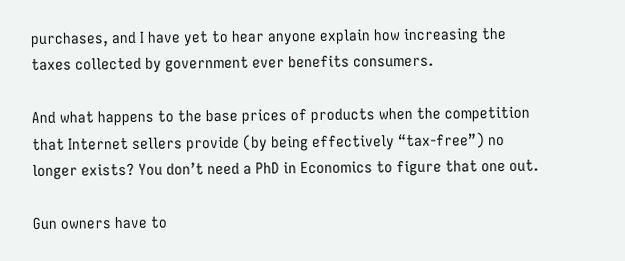purchases, and I have yet to hear anyone explain how increasing the taxes collected by government ever benefits consumers.

And what happens to the base prices of products when the competition that Internet sellers provide (by being effectively “tax-free”) no longer exists? You don’t need a PhD in Economics to figure that one out.

Gun owners have to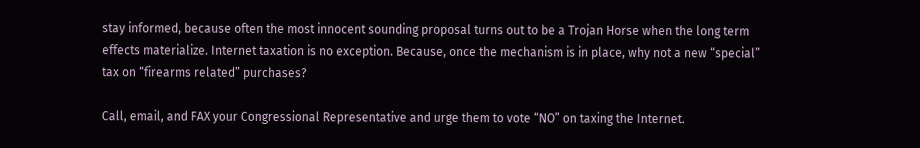stay informed, because often the most innocent sounding proposal turns out to be a Trojan Horse when the long term effects materialize. Internet taxation is no exception. Because, once the mechanism is in place, why not a new “special” tax on “firearms related” purchases?

Call, email, and FAX your Congressional Representative and urge them to vote “NO” on taxing the Internet.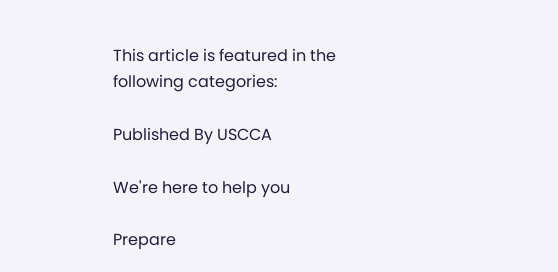This article is featured in the following categories:

Published By USCCA

We're here to help you

Prepare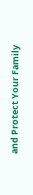and Protect Your Family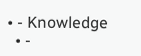• - Knowledge
  • -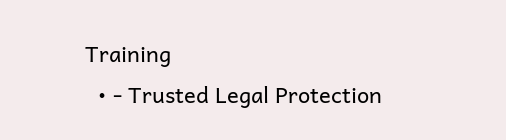Training
  • - Trusted Legal Protection